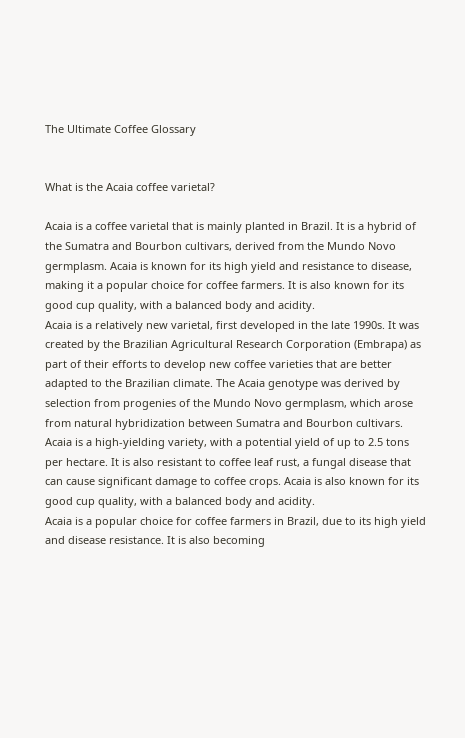The Ultimate Coffee Glossary


What is the Acaia coffee varietal?

Acaia is a coffee varietal that is mainly planted in Brazil. It is a hybrid of the Sumatra and Bourbon cultivars, derived from the Mundo Novo germplasm. Acaia is known for its high yield and resistance to disease, making it a popular choice for coffee farmers. It is also known for its good cup quality, with a balanced body and acidity.
Acaia is a relatively new varietal, first developed in the late 1990s. It was created by the Brazilian Agricultural Research Corporation (Embrapa) as part of their efforts to develop new coffee varieties that are better adapted to the Brazilian climate. The Acaia genotype was derived by selection from progenies of the Mundo Novo germplasm, which arose from natural hybridization between Sumatra and Bourbon cultivars.
Acaia is a high-yielding variety, with a potential yield of up to 2.5 tons per hectare. It is also resistant to coffee leaf rust, a fungal disease that can cause significant damage to coffee crops. Acaia is also known for its good cup quality, with a balanced body and acidity.
Acaia is a popular choice for coffee farmers in Brazil, due to its high yield and disease resistance. It is also becoming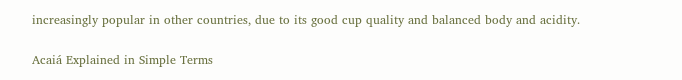increasingly popular in other countries, due to its good cup quality and balanced body and acidity.

Acaiá Explained in Simple Terms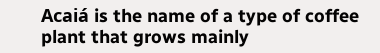Acaiá is the name of a type of coffee plant that grows mainly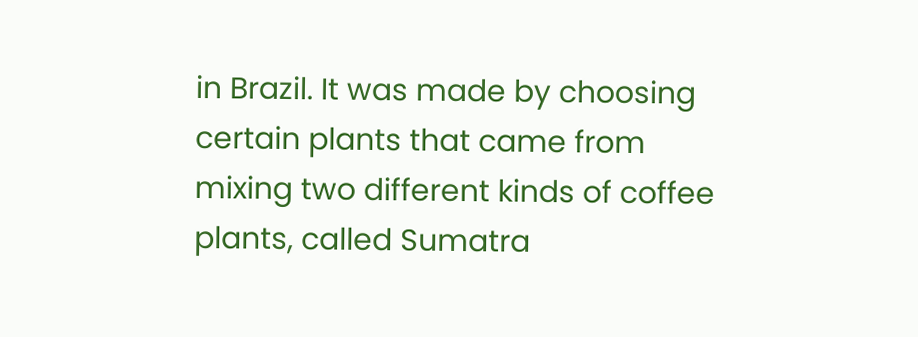in Brazil. It was made by choosing certain plants that came from mixing two different kinds of coffee plants, called Sumatra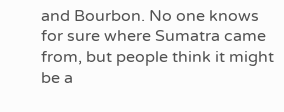and Bourbon. No one knows for sure where Sumatra came from, but people think it might be a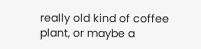really old kind of coffee plant, or maybe a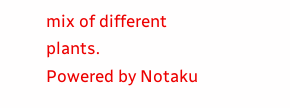mix of different plants.
Powered by Notaku